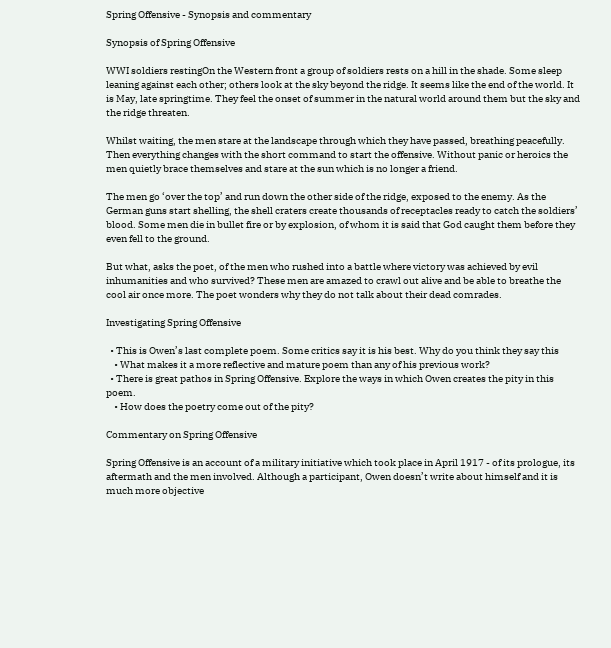Spring Offensive - Synopsis and commentary

Synopsis of Spring Offensive

WWI soldiers restingOn the Western front a group of soldiers rests on a hill in the shade. Some sleep leaning against each other; others look at the sky beyond the ridge. It seems like the end of the world. It is May, late springtime. They feel the onset of summer in the natural world around them but the sky and the ridge threaten.

Whilst waiting, the men stare at the landscape through which they have passed, breathing peacefully. Then everything changes with the short command to start the offensive. Without panic or heroics the men quietly brace themselves and stare at the sun which is no longer a friend.

The men go ‘over the top’ and run down the other side of the ridge, exposed to the enemy. As the German guns start shelling, the shell craters create thousands of receptacles ready to catch the soldiers’ blood. Some men die in bullet fire or by explosion, of whom it is said that God caught them before they even fell to the ground.

But what, asks the poet, of the men who rushed into a battle where victory was achieved by evil inhumanities and who survived? These men are amazed to crawl out alive and be able to breathe the cool air once more. The poet wonders why they do not talk about their dead comrades.

Investigating Spring Offensive

  • This is Owen’s last complete poem. Some critics say it is his best. Why do you think they say this
    • What makes it a more reflective and mature poem than any of his previous work?
  • There is great pathos in Spring Offensive. Explore the ways in which Owen creates the pity in this poem.
    • How does the poetry come out of the pity?

Commentary on Spring Offensive

Spring Offensive is an account of a military initiative which took place in April 1917 - of its prologue, its aftermath and the men involved. Although a participant, Owen doesn’t write about himself and it is much more objective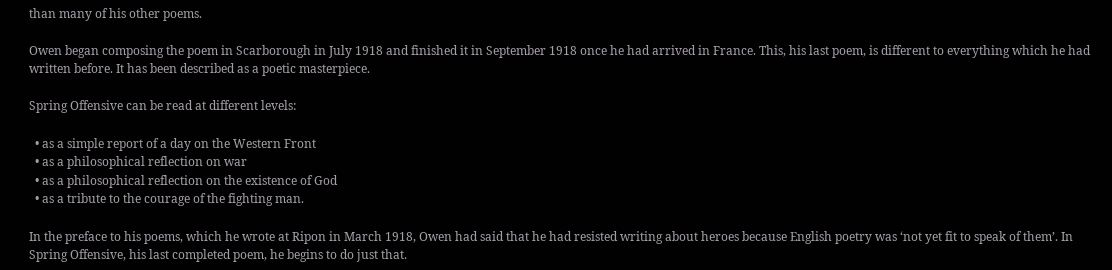than many of his other poems.

Owen began composing the poem in Scarborough in July 1918 and finished it in September 1918 once he had arrived in France. This, his last poem, is different to everything which he had written before. It has been described as a poetic masterpiece.

Spring Offensive can be read at different levels:

  • as a simple report of a day on the Western Front
  • as a philosophical reflection on war
  • as a philosophical reflection on the existence of God
  • as a tribute to the courage of the fighting man.

In the preface to his poems, which he wrote at Ripon in March 1918, Owen had said that he had resisted writing about heroes because English poetry was ‘not yet fit to speak of them’. In Spring Offensive, his last completed poem, he begins to do just that.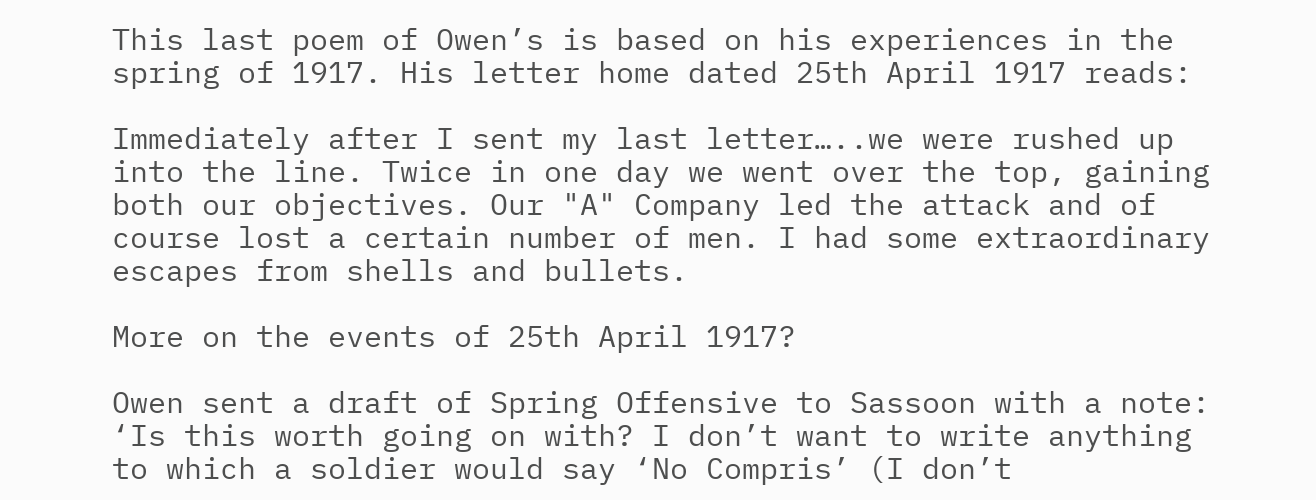This last poem of Owen’s is based on his experiences in the spring of 1917. His letter home dated 25th April 1917 reads:

Immediately after I sent my last letter…..we were rushed up into the line. Twice in one day we went over the top, gaining both our objectives. Our "A" Company led the attack and of course lost a certain number of men. I had some extraordinary escapes from shells and bullets.

More on the events of 25th April 1917?

Owen sent a draft of Spring Offensive to Sassoon with a note: ‘Is this worth going on with? I don’t want to write anything to which a soldier would say ‘No Compris’ (I don’t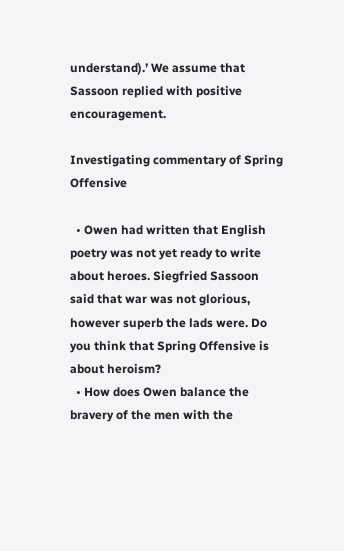understand).’ We assume that Sassoon replied with positive encouragement.

Investigating commentary of Spring Offensive

  • Owen had written that English poetry was not yet ready to write about heroes. Siegfried Sassoon said that war was not glorious, however superb the lads were. Do you think that Spring Offensive is about heroism?
  • How does Owen balance the bravery of the men with the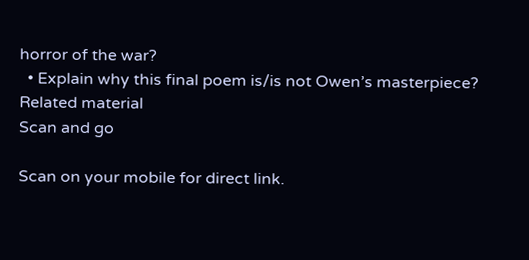horror of the war?
  • Explain why this final poem is/is not Owen’s masterpiece?
Related material
Scan and go

Scan on your mobile for direct link.